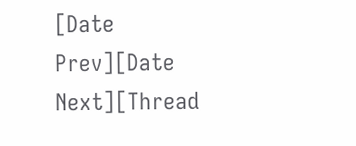[Date Prev][Date Next][Thread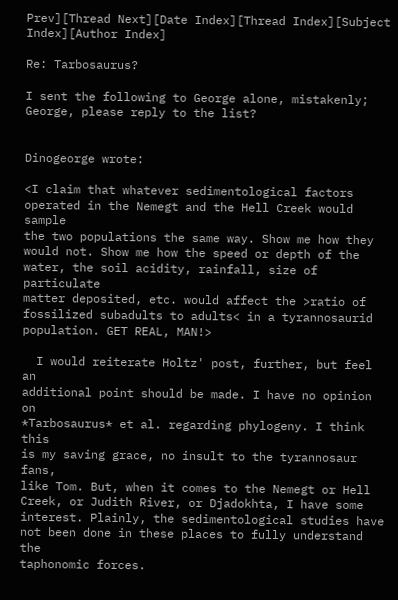Prev][Thread Next][Date Index][Thread Index][Subject Index][Author Index]

Re: Tarbosaurus?

I sent the following to George alone, mistakenly;
George, please reply to the list?


Dinogeorge wrote:

<I claim that whatever sedimentological factors
operated in the Nemegt and the Hell Creek would sample
the two populations the same way. Show me how they
would not. Show me how the speed or depth of the
water, the soil acidity, rainfall, size of particulate
matter deposited, etc. would affect the >ratio of
fossilized subadults to adults< in a tyrannosaurid
population. GET REAL, MAN!>

  I would reiterate Holtz' post, further, but feel an
additional point should be made. I have no opinion on
*Tarbosaurus* et al. regarding phylogeny. I think this
is my saving grace, no insult to the tyrannosaur fans,
like Tom. But, when it comes to the Nemegt or Hell
Creek, or Judith River, or Djadokhta, I have some
interest. Plainly, the sedimentological studies have
not been done in these places to fully understand the
taphonomic forces.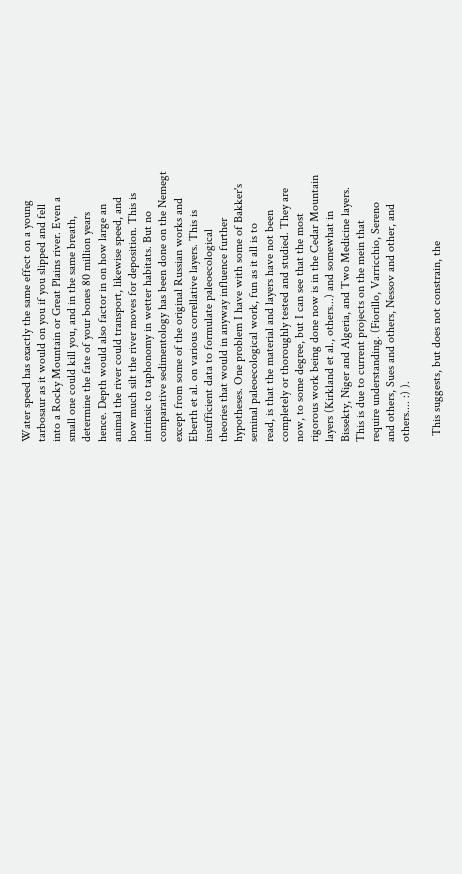Water speed has exactly the same effect on a young
tarbosaur as it would on you if you slipped and fell
into a Rocky Mountain or Great Plains river. Even a
small one could kill you, and in the same breath,
determine the fate of your bones 80 million years
hence. Depth would also factor in on how large an
animal the river could transport, likewise speed, and
how much silt the river moves for deposition. This is
intrinsic to taphonomy in wetter habitats. But no
comparative sedimentology has been done on the Nemegt
except from some of the original Russian works and
Eberth et al. on various correllative layers. This is
insufficient data to formulate paleoecological
theories that would in anyway influence further
hypotheses. One problem I have with some of Bakker's
seminal paleoecological work, fun as it all is to
read, is that the material and layers have not been
completely or thoroughly tested and studied. They are
now, to some degree, but I can see that the most
rigorous work being done now is in the Cedar Mountain
layers (Kirkland et al., others...) and somewhat in
Bissekty, Niger and Algeria, and Two Medicine layers.
This is due to current projects on the mein that
require understanding. (Fiorillo, Varricchio, Sereno
and others, Sues and others, Nessov and other, and
others.... :) ).

  This suggests, but does not constrain, the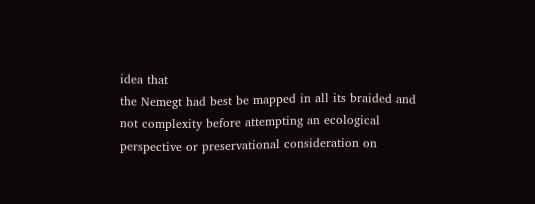idea that
the Nemegt had best be mapped in all its braided and
not complexity before attempting an ecological
perspective or preservational consideration on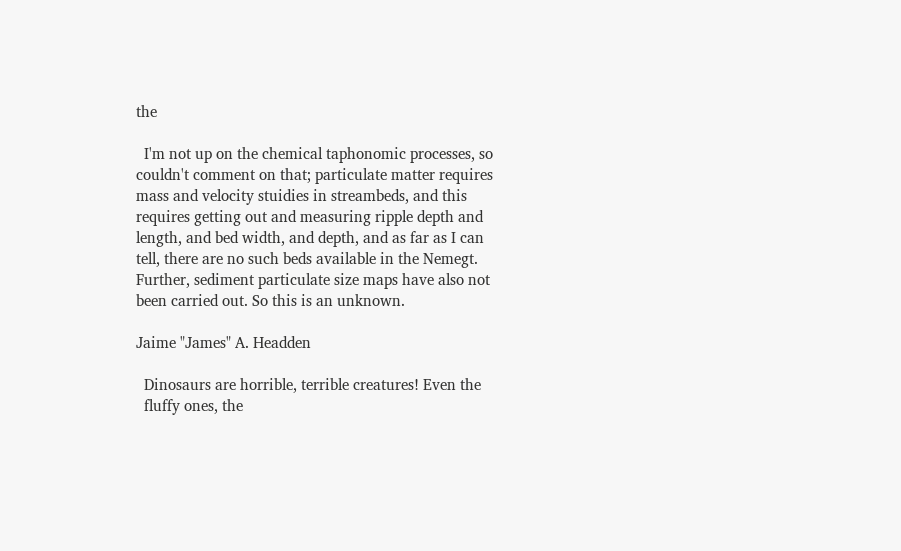the

  I'm not up on the chemical taphonomic processes, so
couldn't comment on that; particulate matter requires
mass and velocity stuidies in streambeds, and this
requires getting out and measuring ripple depth and
length, and bed width, and depth, and as far as I can
tell, there are no such beds available in the Nemegt.
Further, sediment particulate size maps have also not
been carried out. So this is an unknown.

Jaime "James" A. Headden

  Dinosaurs are horrible, terrible creatures! Even the
  fluffy ones, the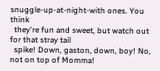snuggle-up-at-night-with ones. You think
  they're fun and sweet, but watch out for that stray tail
  spike! Down, gaston, down, boy! No, not on top of Momma!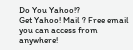Do You Yahoo!?
Get Yahoo! Mail ? Free email you can access from anywhere!